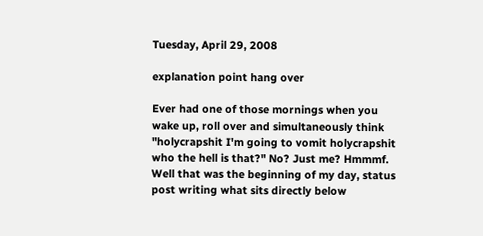Tuesday, April 29, 2008

explanation point hang over

Ever had one of those mornings when you wake up, roll over and simultaneously think "holycrapshit I'm going to vomit holycrapshit who the hell is that?" No? Just me? Hmmmf.  Well that was the beginning of my day, status post writing what sits directly below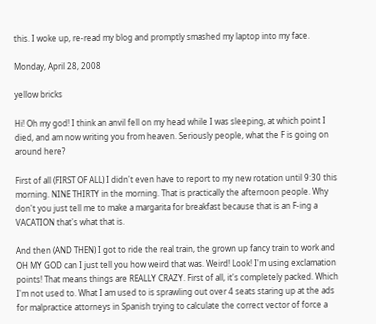this. I woke up, re-read my blog and promptly smashed my laptop into my face.

Monday, April 28, 2008

yellow bricks

Hi! Oh my god! I think an anvil fell on my head while I was sleeping, at which point I died, and am now writing you from heaven. Seriously people, what the F is going on around here?

First of all (FIRST OF ALL) I didn't even have to report to my new rotation until 9:30 this morning. NINE THIRTY in the morning. That is practically the afternoon people. Why don't you just tell me to make a margarita for breakfast because that is an F-ing a VACATION that's what that is.

And then (AND THEN) I got to ride the real train, the grown up fancy train to work and OH MY GOD can I just tell you how weird that was. Weird! Look! I'm using exclamation points! That means things are REALLY CRAZY. First of all, it's completely packed. Which I'm not used to. What I am used to is sprawling out over 4 seats staring up at the ads for malpractice attorneys in Spanish trying to calculate the correct vector of force a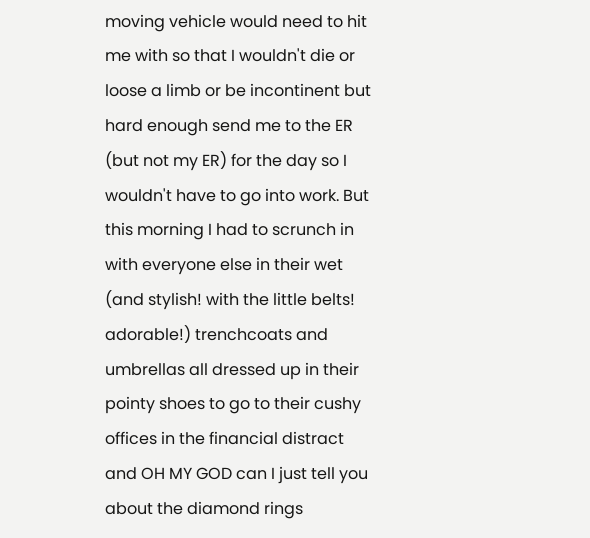moving vehicle would need to hit me with so that I wouldn't die or loose a limb or be incontinent but hard enough send me to the ER (but not my ER) for the day so I wouldn't have to go into work. But this morning I had to scrunch in with everyone else in their wet (and stylish! with the little belts! adorable!) trenchcoats and umbrellas all dressed up in their pointy shoes to go to their cushy offices in the financial distract and OH MY GOD can I just tell you about the diamond rings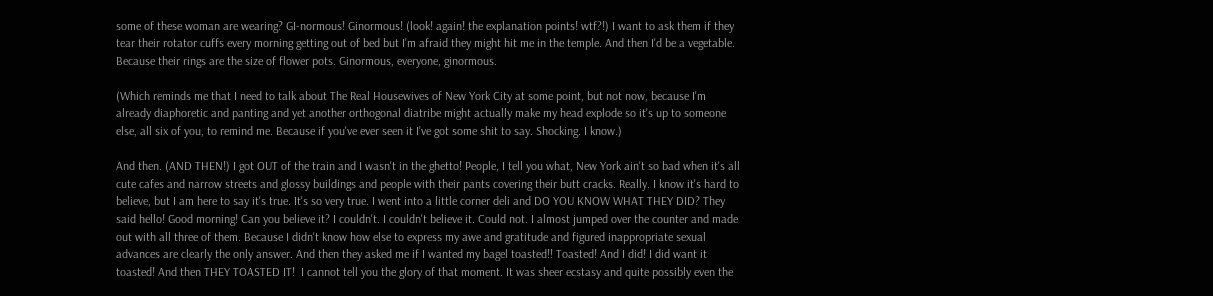some of these woman are wearing? GI-normous! Ginormous! (look! again! the explanation points! wtf?!) I want to ask them if they tear their rotator cuffs every morning getting out of bed but I'm afraid they might hit me in the temple. And then I'd be a vegetable. Because their rings are the size of flower pots. Ginormous, everyone, ginormous.

(Which reminds me that I need to talk about The Real Housewives of New York City at some point, but not now, because I'm already diaphoretic and panting and yet another orthogonal diatribe might actually make my head explode so it's up to someone else, all six of you, to remind me. Because if you've ever seen it I've got some shit to say. Shocking. I know.)

And then. (AND THEN!) I got OUT of the train and I wasn't in the ghetto! People, I tell you what, New York ain't so bad when it's all cute cafes and narrow streets and glossy buildings and people with their pants covering their butt cracks. Really. I know it's hard to believe, but I am here to say it's true. It's so very true. I went into a little corner deli and DO YOU KNOW WHAT THEY DID? They said hello! Good morning! Can you believe it? I couldn't. I couldn't believe it. Could not. I almost jumped over the counter and made out with all three of them. Because I didn't know how else to express my awe and gratitude and figured inappropriate sexual advances are clearly the only answer. And then they asked me if I wanted my bagel toasted!! Toasted! And I did! I did want it toasted! And then THEY TOASTED IT!  I cannot tell you the glory of that moment. It was sheer ecstasy and quite possibly even the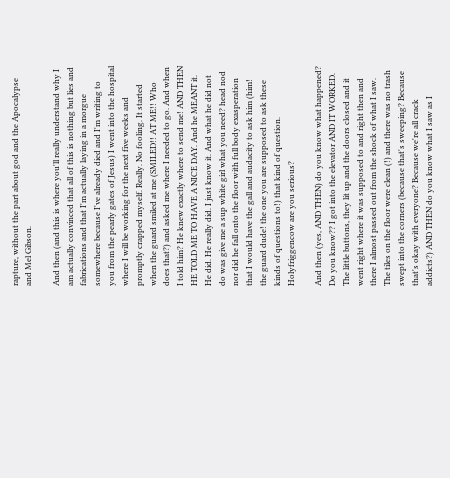rapture, without the part about god and the Apocalypse and Mel Gibson.

And then (and this is where you'll really understand why I am actually convinced that all of this is nothing but lies and fabrications and that I'm actually laying in a morgue somewhere because I've already died and I'm writing to you from the pearly gates of Jesus) I went into the hospital where I will be working for the next five weeks and promptly crapped myself. Really. No fooling. It started when the guard smiled at me (SMILED!! AT ME!! Who does that?) and asked me where I needed to go. And when I told him? He knew exactly where to send me! AND THEN HE TOLD ME TO HAVE A NICE DAY. And he MEANT it. He did. He really did. I just know it. And what he did not do was give me a sup white girl what you need? head nod nor did he fall onto the floor with full body exasperation that I would have the gall and audacity to ask him (him! the guard dude! the one you are supposed to ask these kinds of questions to!) that kind of question. Holyfriggencow are you serious?

And then (yes, AND THEN) do you know what happened? Do you know?? I got into the elevator AND IT WORKED. The little buttons, they lit up and the doors closed and it went right where it was supposed to and right then and there I almost passed out from the shock of what I saw. The tiles on the floor were clean (!) and there was no trash swept into the corners (because that's sweeping? Because that's okay with everyone? Because we're all crack addicts?) AND THEN do you know what I saw as I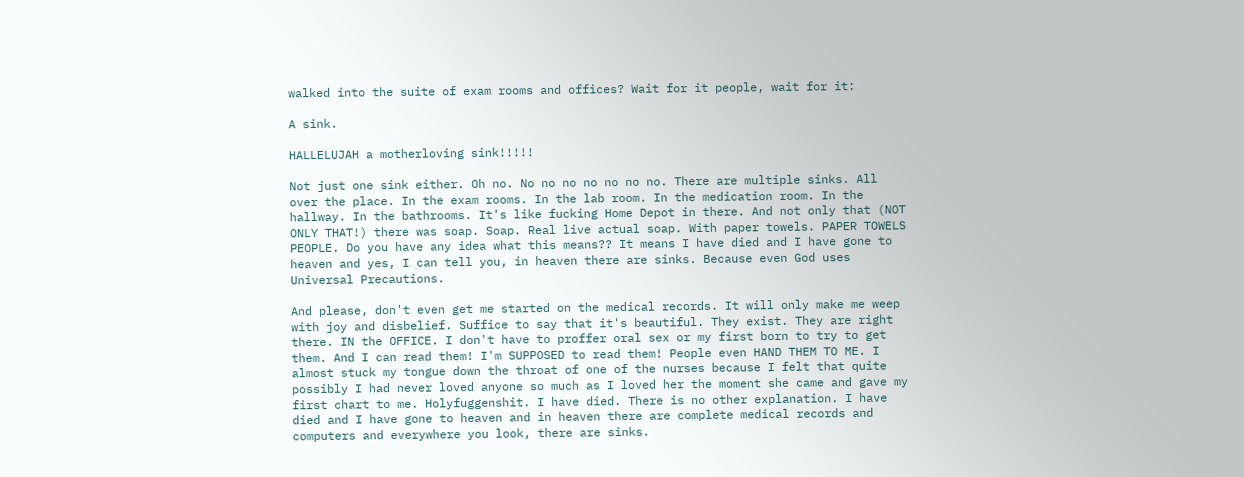walked into the suite of exam rooms and offices? Wait for it people, wait for it:

A sink.

HALLELUJAH a motherloving sink!!!!!

Not just one sink either. Oh no. No no no no no no no. There are multiple sinks. All over the place. In the exam rooms. In the lab room. In the medication room. In the hallway. In the bathrooms. It's like fucking Home Depot in there. And not only that (NOT ONLY THAT!) there was soap. Soap. Real live actual soap. With paper towels. PAPER TOWELS PEOPLE. Do you have any idea what this means?? It means I have died and I have gone to heaven and yes, I can tell you, in heaven there are sinks. Because even God uses Universal Precautions.

And please, don't even get me started on the medical records. It will only make me weep with joy and disbelief. Suffice to say that it's beautiful. They exist. They are right there. IN the OFFICE. I don't have to proffer oral sex or my first born to try to get them. And I can read them! I'm SUPPOSED to read them! People even HAND THEM TO ME. I almost stuck my tongue down the throat of one of the nurses because I felt that quite possibly I had never loved anyone so much as I loved her the moment she came and gave my first chart to me. Holyfuggenshit. I have died. There is no other explanation. I have died and I have gone to heaven and in heaven there are complete medical records and computers and everywhere you look, there are sinks.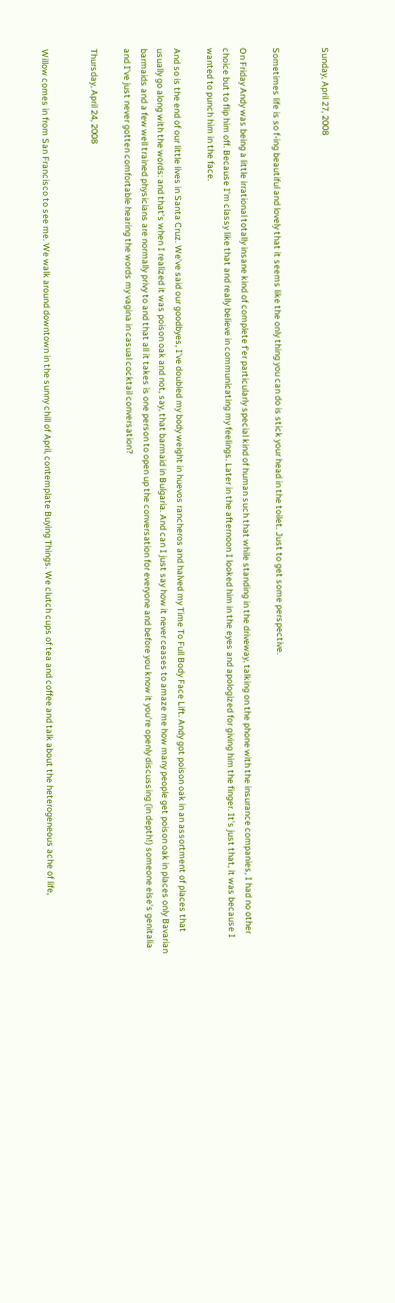Sunday, April 27, 2008


Sometimes life is so f-ing beautiful and lovely that it seems like the only thing you can do is stick your head in the toilet. Just to get some perspective.

On Friday Andy was being a little irrational totally insane kind of complete f'er particularly special kind of human such that while standing in the driveway, talking on the phone with the insurance companies, I had no other choice but to flip him off. Because I'm classy like that and really believe in communicating my feelings. Later in the afternoon I looked him in the eyes and apologized for giving him the finger. It's just that, it was because I wanted to punch him in the face.

And so is the end of our little lives in Santa Cruz. We've said our goodbyes, I've doubled my body weight in huevos rancheros and halved my Time To Full Body Face Lift. Andy got poison oak in an assortment of places that usually go along with the words: and that's when I realized it was poison oak and not, say, that barmaid in Bulgaria. And can I just say how it never ceases to amaze me how many people get poison oak in places only Bavarian barmaids and a few well trained physicians are normally privy to and that all it takes is one person to open up the conversation for everyone and before you know it you're openly discussing (in depth!) someone else's genitalia and I've just never gotten comfortable hearing the words my vagina in casual cocktail conversation?

Thursday, April 24, 2008


Willow comes in from San Francisco to see me. We walk around downtown in the sunny chill of April, contemplate Buying Things. We clutch cups of tea and coffee and talk about the heterogeneous ache of life,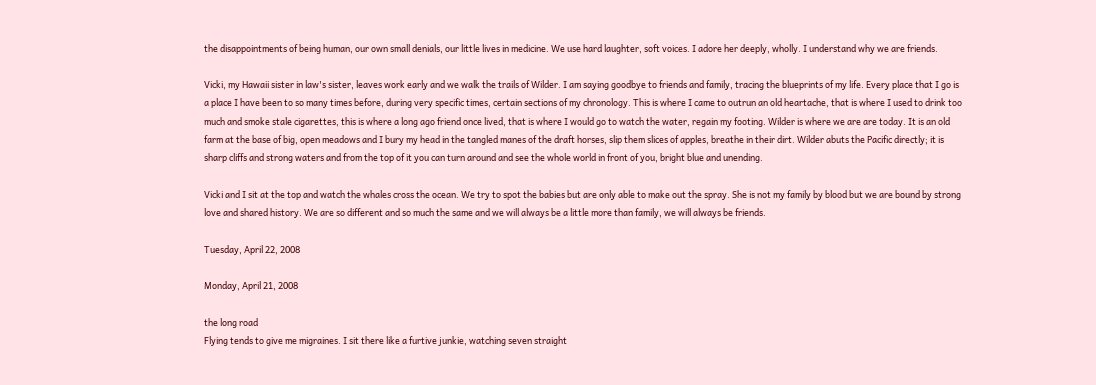the disappointments of being human, our own small denials, our little lives in medicine. We use hard laughter, soft voices. I adore her deeply, wholly. I understand why we are friends.

Vicki, my Hawaii sister in law's sister, leaves work early and we walk the trails of Wilder. I am saying goodbye to friends and family, tracing the blueprints of my life. Every place that I go is a place I have been to so many times before, during very specific times, certain sections of my chronology. This is where I came to outrun an old heartache, that is where I used to drink too much and smoke stale cigarettes, this is where a long ago friend once lived, that is where I would go to watch the water, regain my footing. Wilder is where we are are today. It is an old farm at the base of big, open meadows and I bury my head in the tangled manes of the draft horses, slip them slices of apples, breathe in their dirt. Wilder abuts the Pacific directly; it is sharp cliffs and strong waters and from the top of it you can turn around and see the whole world in front of you, bright blue and unending.

Vicki and I sit at the top and watch the whales cross the ocean. We try to spot the babies but are only able to make out the spray. She is not my family by blood but we are bound by strong love and shared history. We are so different and so much the same and we will always be a little more than family, we will always be friends.

Tuesday, April 22, 2008

Monday, April 21, 2008

the long road
Flying tends to give me migraines. I sit there like a furtive junkie, watching seven straight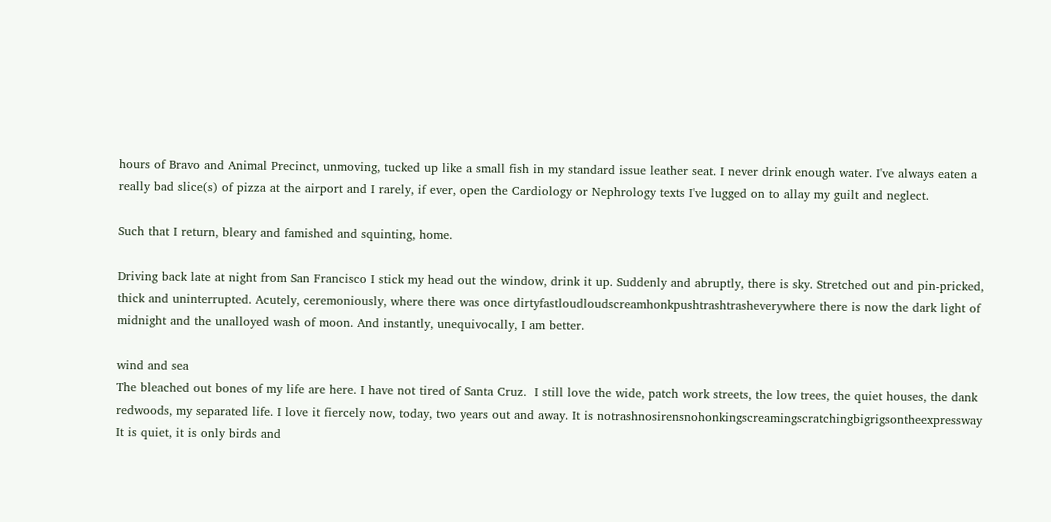hours of Bravo and Animal Precinct, unmoving, tucked up like a small fish in my standard issue leather seat. I never drink enough water. I've always eaten a really bad slice(s) of pizza at the airport and I rarely, if ever, open the Cardiology or Nephrology texts I've lugged on to allay my guilt and neglect.

Such that I return, bleary and famished and squinting, home.

Driving back late at night from San Francisco I stick my head out the window, drink it up. Suddenly and abruptly, there is sky. Stretched out and pin-pricked, thick and uninterrupted. Acutely, ceremoniously, where there was once dirtyfastloudloudscreamhonkpushtrashtrasheverywhere there is now the dark light of midnight and the unalloyed wash of moon. And instantly, unequivocally, I am better.

wind and sea
The bleached out bones of my life are here. I have not tired of Santa Cruz.  I still love the wide, patch work streets, the low trees, the quiet houses, the dank redwoods, my separated life. I love it fiercely now, today, two years out and away. It is notrashnosirensnohonkingscreamingscratchingbigrigsontheexpressway
It is quiet, it is only birds and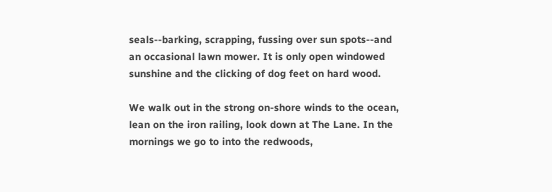seals--barking, scrapping, fussing over sun spots--and an occasional lawn mower. It is only open windowed sunshine and the clicking of dog feet on hard wood.

We walk out in the strong on-shore winds to the ocean, lean on the iron railing, look down at The Lane. In the mornings we go to into the redwoods,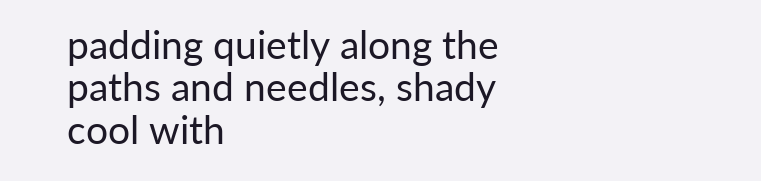padding quietly along the paths and needles, shady cool with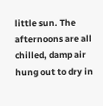little sun. The afternoons are all chilled, damp air hung out to dry in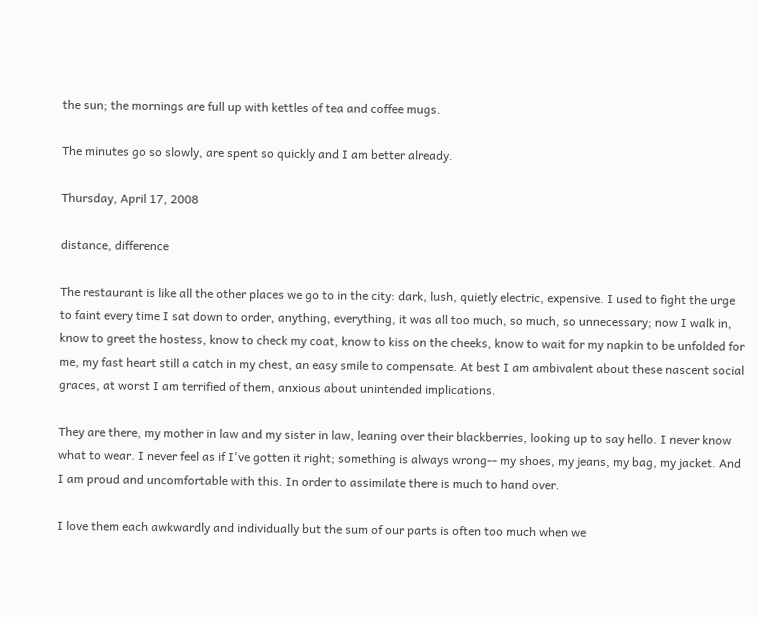the sun; the mornings are full up with kettles of tea and coffee mugs.

The minutes go so slowly, are spent so quickly and I am better already.

Thursday, April 17, 2008

distance, difference

The restaurant is like all the other places we go to in the city: dark, lush, quietly electric, expensive. I used to fight the urge to faint every time I sat down to order, anything, everything, it was all too much, so much, so unnecessary; now I walk in, know to greet the hostess, know to check my coat, know to kiss on the cheeks, know to wait for my napkin to be unfolded for me, my fast heart still a catch in my chest, an easy smile to compensate. At best I am ambivalent about these nascent social graces, at worst I am terrified of them, anxious about unintended implications.

They are there, my mother in law and my sister in law, leaning over their blackberries, looking up to say hello. I never know what to wear. I never feel as if I've gotten it right; something is always wrong-- my shoes, my jeans, my bag, my jacket. And I am proud and uncomfortable with this. In order to assimilate there is much to hand over.

I love them each awkwardly and individually but the sum of our parts is often too much when we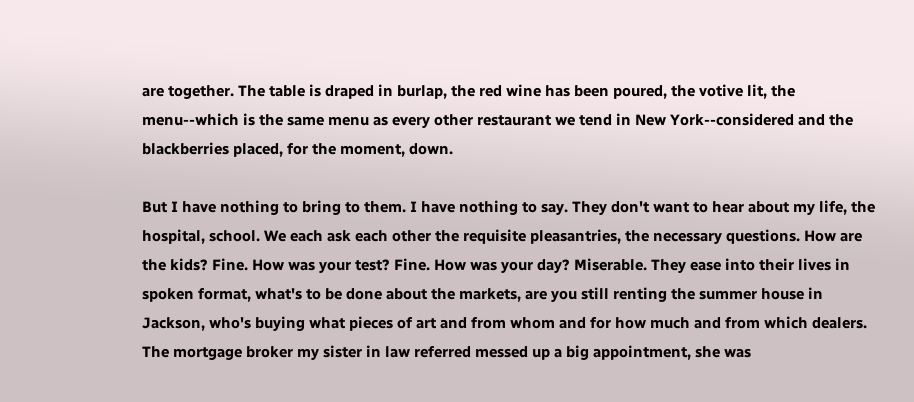are together. The table is draped in burlap, the red wine has been poured, the votive lit, the menu--which is the same menu as every other restaurant we tend in New York--considered and the blackberries placed, for the moment, down.

But I have nothing to bring to them. I have nothing to say. They don't want to hear about my life, the hospital, school. We each ask each other the requisite pleasantries, the necessary questions. How are the kids? Fine. How was your test? Fine. How was your day? Miserable. They ease into their lives in spoken format, what's to be done about the markets, are you still renting the summer house in Jackson, who's buying what pieces of art and from whom and for how much and from which dealers. The mortgage broker my sister in law referred messed up a big appointment, she was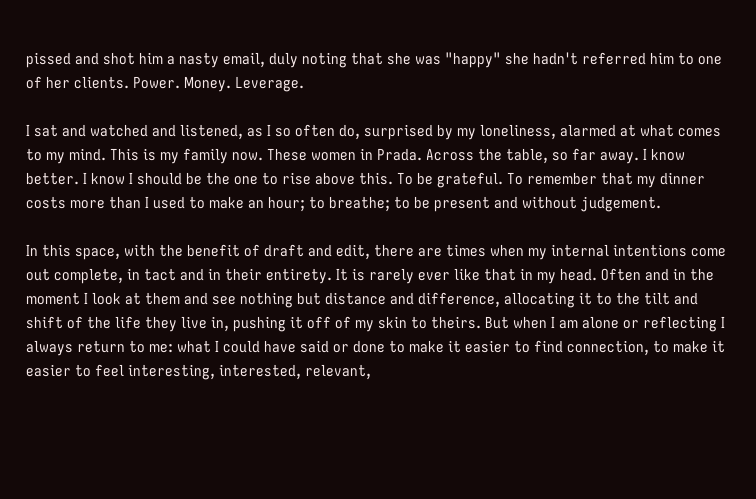pissed and shot him a nasty email, duly noting that she was "happy" she hadn't referred him to one of her clients. Power. Money. Leverage.

I sat and watched and listened, as I so often do, surprised by my loneliness, alarmed at what comes to my mind. This is my family now. These women in Prada. Across the table, so far away. I know better. I know I should be the one to rise above this. To be grateful. To remember that my dinner costs more than I used to make an hour; to breathe; to be present and without judgement.

In this space, with the benefit of draft and edit, there are times when my internal intentions come out complete, in tact and in their entirety. It is rarely ever like that in my head. Often and in the moment I look at them and see nothing but distance and difference, allocating it to the tilt and shift of the life they live in, pushing it off of my skin to theirs. But when I am alone or reflecting I always return to me: what I could have said or done to make it easier to find connection, to make it easier to feel interesting, interested, relevant,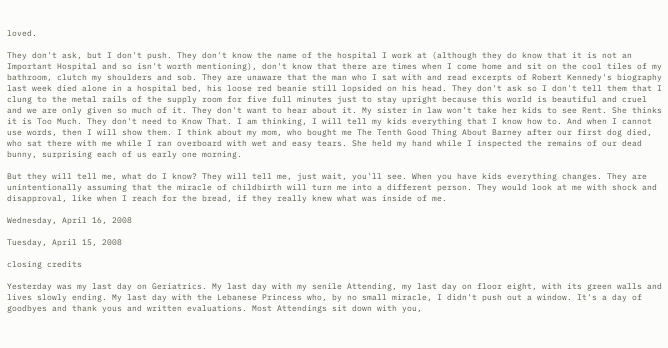loved.

They don't ask, but I don't push. They don't know the name of the hospital I work at (although they do know that it is not an Important Hospital and so isn't worth mentioning), don't know that there are times when I come home and sit on the cool tiles of my bathroom, clutch my shoulders and sob. They are unaware that the man who I sat with and read excerpts of Robert Kennedy's biography last week died alone in a hospital bed, his loose red beanie still lopsided on his head. They don't ask so I don't tell them that I clung to the metal rails of the supply room for five full minutes just to stay upright because this world is beautiful and cruel and we are only given so much of it. They don't want to hear about it. My sister in law won't take her kids to see Rent. She thinks it is Too Much. They don't need to Know That. I am thinking, I will tell my kids everything that I know how to. And when I cannot use words, then I will show them. I think about my mom, who bought me The Tenth Good Thing About Barney after our first dog died, who sat there with me while I ran overboard with wet and easy tears. She held my hand while I inspected the remains of our dead bunny, surprising each of us early one morning.

But they will tell me, what do I know? They will tell me, just wait, you'll see. When you have kids everything changes. They are unintentionally assuming that the miracle of childbirth will turn me into a different person. They would look at me with shock and disapproval, like when I reach for the bread, if they really knew what was inside of me.

Wednesday, April 16, 2008

Tuesday, April 15, 2008

closing credits

Yesterday was my last day on Geriatrics. My last day with my senile Attending, my last day on floor eight, with its green walls and lives slowly ending. My last day with the Lebanese Princess who, by no small miracle, I didn't push out a window. It's a day of goodbyes and thank yous and written evaluations. Most Attendings sit down with you,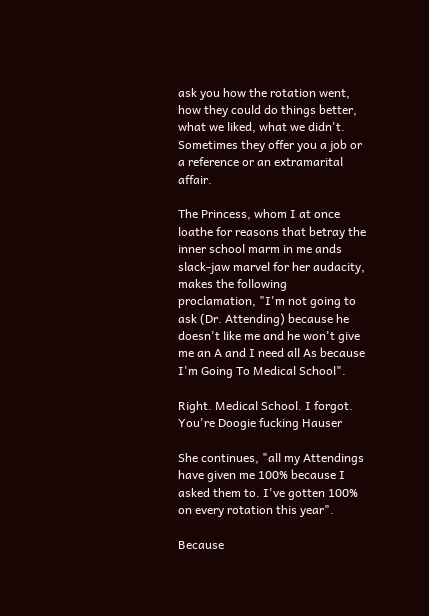ask you how the rotation went, how they could do things better, what we liked, what we didn't. Sometimes they offer you a job or a reference or an extramarital affair.

The Princess, whom I at once loathe for reasons that betray the inner school marm in me ands slack-jaw marvel for her audacity, makes the following proclamation, "I'm not going to ask (Dr. Attending) because he doesn't like me and he won't give me an A and I need all As because I'm Going To Medical School".

Right. Medical School. I forgot. You're Doogie fucking Hauser

She continues, "all my Attendings have given me 100% because I asked them to. I've gotten 100% on every rotation this year".

Because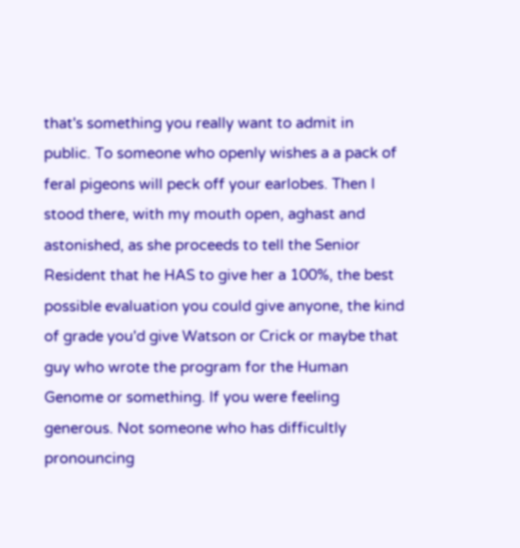that's something you really want to admit in public. To someone who openly wishes a a pack of feral pigeons will peck off your earlobes. Then I stood there, with my mouth open, aghast and astonished, as she proceeds to tell the Senior Resident that he HAS to give her a 100%, the best possible evaluation you could give anyone, the kind of grade you'd give Watson or Crick or maybe that guy who wrote the program for the Human Genome or something. If you were feeling generous. Not someone who has difficultly pronouncing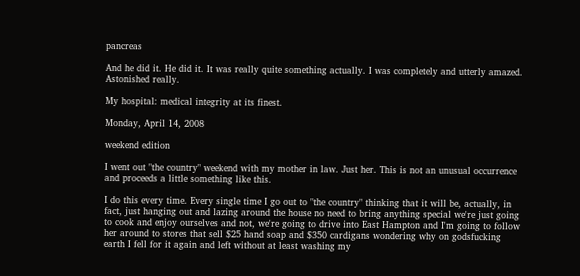pancreas

And he did it. He did it. It was really quite something actually. I was completely and utterly amazed. Astonished really.

My hospital: medical integrity at its finest.

Monday, April 14, 2008

weekend edition

I went out "the country" weekend with my mother in law. Just her. This is not an unusual occurrence and proceeds a little something like this.

I do this every time. Every single time I go out to "the country" thinking that it will be, actually, in fact, just hanging out and lazing around the house no need to bring anything special we're just going to cook and enjoy ourselves and not, we're going to drive into East Hampton and I'm going to follow her around to stores that sell $25 hand soap and $350 cardigans wondering why on godsfucking earth I fell for it again and left without at least washing my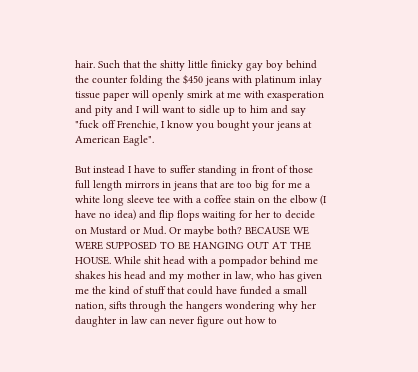hair. Such that the shitty little finicky gay boy behind the counter folding the $450 jeans with platinum inlay tissue paper will openly smirk at me with exasperation and pity and I will want to sidle up to him and say "fuck off Frenchie, I know you bought your jeans at American Eagle".

But instead I have to suffer standing in front of those full length mirrors in jeans that are too big for me a white long sleeve tee with a coffee stain on the elbow (I have no idea) and flip flops waiting for her to decide on Mustard or Mud. Or maybe both? BECAUSE WE WERE SUPPOSED TO BE HANGING OUT AT THE HOUSE. While shit head with a pompador behind me shakes his head and my mother in law, who has given me the kind of stuff that could have funded a small nation, sifts through the hangers wondering why her daughter in law can never figure out how to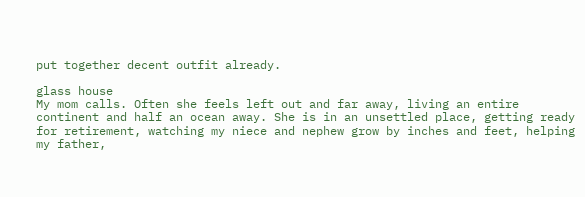put together decent outfit already.

glass house
My mom calls. Often she feels left out and far away, living an entire continent and half an ocean away. She is in an unsettled place, getting ready for retirement, watching my niece and nephew grow by inches and feet, helping my father,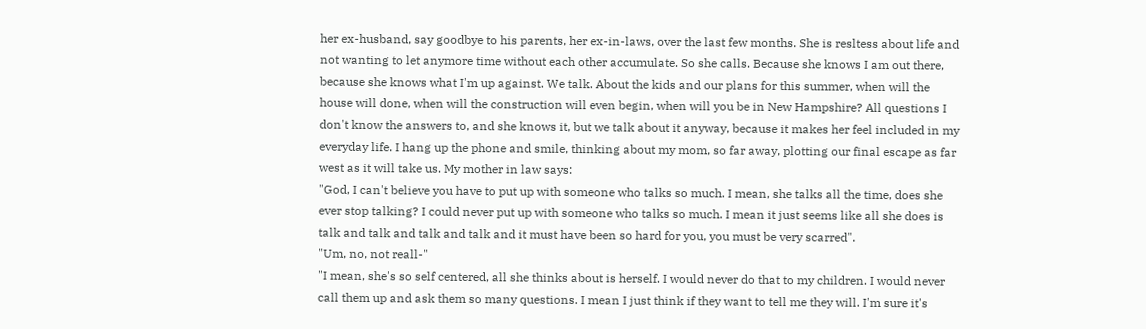her ex-husband, say goodbye to his parents, her ex-in-laws, over the last few months. She is resltess about life and not wanting to let anymore time without each other accumulate. So she calls. Because she knows I am out there, because she knows what I'm up against. We talk. About the kids and our plans for this summer, when will the house will done, when will the construction will even begin, when will you be in New Hampshire? All questions I don't know the answers to, and she knows it, but we talk about it anyway, because it makes her feel included in my everyday life. I hang up the phone and smile, thinking about my mom, so far away, plotting our final escape as far west as it will take us. My mother in law says:
"God, I can't believe you have to put up with someone who talks so much. I mean, she talks all the time, does she ever stop talking? I could never put up with someone who talks so much. I mean it just seems like all she does is talk and talk and talk and talk and it must have been so hard for you, you must be very scarred".
"Um, no, not reall-"
"I mean, she's so self centered, all she thinks about is herself. I would never do that to my children. I would never call them up and ask them so many questions. I mean I just think if they want to tell me they will. I'm sure it's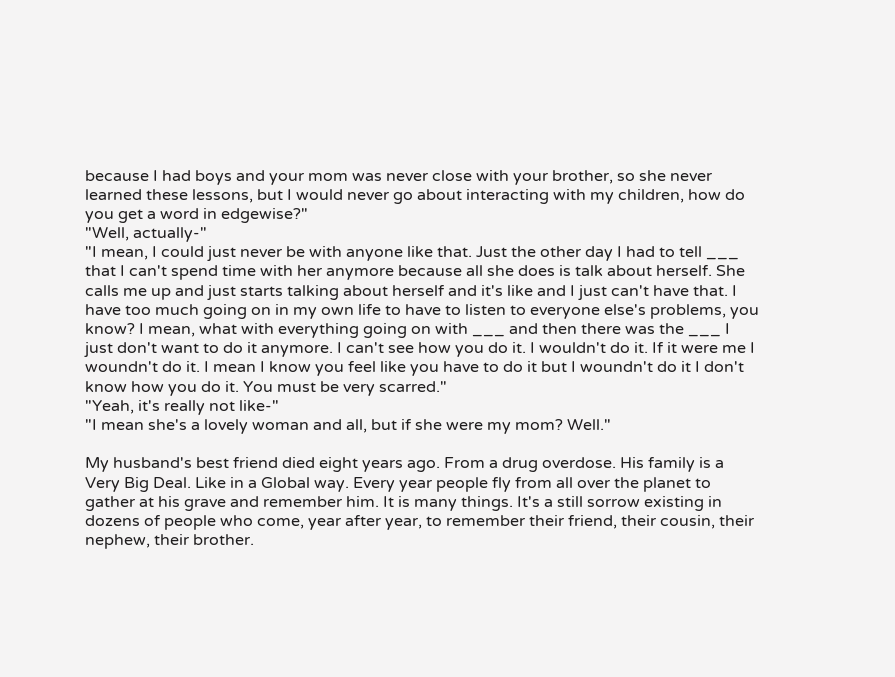because I had boys and your mom was never close with your brother, so she never learned these lessons, but I would never go about interacting with my children, how do you get a word in edgewise?"
"Well, actually-"
"I mean, I could just never be with anyone like that. Just the other day I had to tell ___ that I can't spend time with her anymore because all she does is talk about herself. She calls me up and just starts talking about herself and it's like and I just can't have that. I have too much going on in my own life to have to listen to everyone else's problems, you know? I mean, what with everything going on with ___ and then there was the ___ I just don't want to do it anymore. I can't see how you do it. I wouldn't do it. If it were me I woundn't do it. I mean I know you feel like you have to do it but I woundn't do it I don't know how you do it. You must be very scarred."
"Yeah, it's really not like-"
"I mean she's a lovely woman and all, but if she were my mom? Well."

My husband's best friend died eight years ago. From a drug overdose. His family is a Very Big Deal. Like in a Global way. Every year people fly from all over the planet to gather at his grave and remember him. It is many things. It's a still sorrow existing in dozens of people who come, year after year, to remember their friend, their cousin, their nephew, their brother.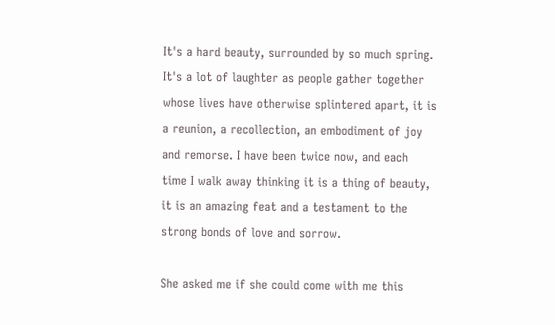It's a hard beauty, surrounded by so much spring. It's a lot of laughter as people gather together whose lives have otherwise splintered apart, it is a reunion, a recollection, an embodiment of joy and remorse. I have been twice now, and each time I walk away thinking it is a thing of beauty, it is an amazing feat and a testament to the strong bonds of love and sorrow.

She asked me if she could come with me this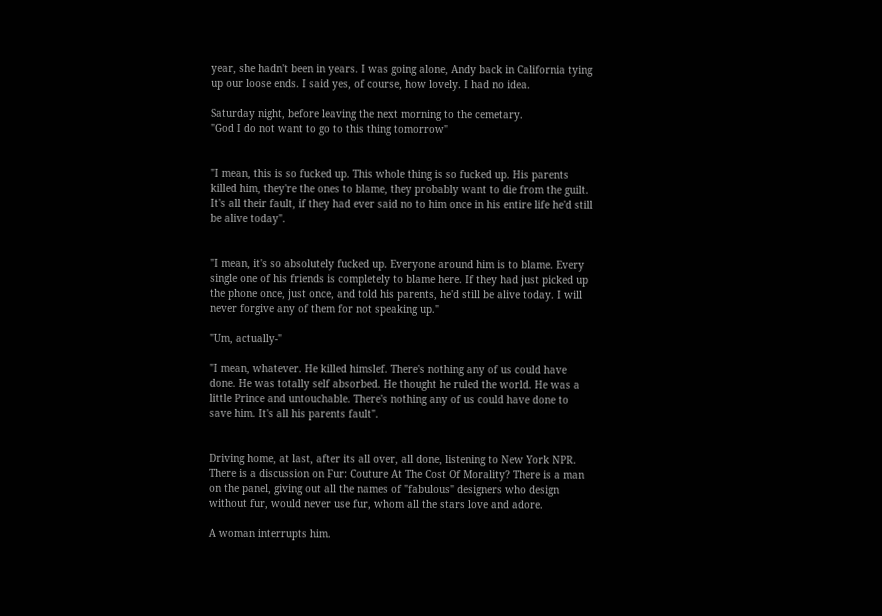year, she hadn't been in years. I was going alone, Andy back in California tying up our loose ends. I said yes, of course, how lovely. I had no idea.

Saturday night, before leaving the next morning to the cemetary.
"God I do not want to go to this thing tomorrow"


"I mean, this is so fucked up. This whole thing is so fucked up. His parents killed him, they're the ones to blame, they probably want to die from the guilt. It's all their fault, if they had ever said no to him once in his entire life he'd still be alive today".


"I mean, it's so absolutely fucked up. Everyone around him is to blame. Every single one of his friends is completely to blame here. If they had just picked up the phone once, just once, and told his parents, he'd still be alive today. I will never forgive any of them for not speaking up."

"Um, actually-"

"I mean, whatever. He killed himslef. There's nothing any of us could have done. He was totally self absorbed. He thought he ruled the world. He was a little Prince and untouchable. There's nothing any of us could have done to save him. It's all his parents fault".


Driving home, at last, after its all over, all done, listening to New York NPR. There is a discussion on Fur: Couture At The Cost Of Morality? There is a man on the panel, giving out all the names of "fabulous" designers who design without fur, would never use fur, whom all the stars love and adore.

A woman interrupts him.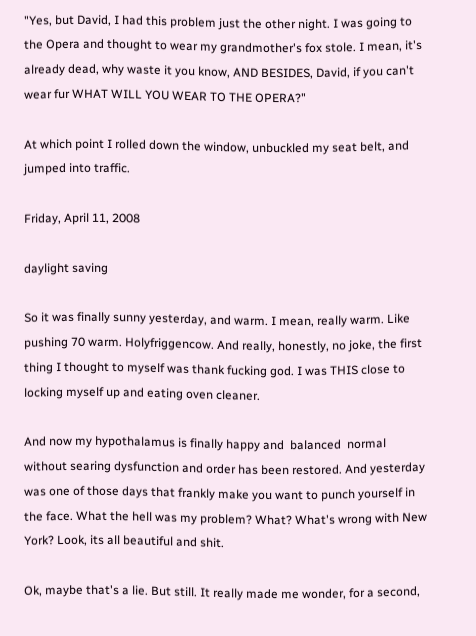"Yes, but David, I had this problem just the other night. I was going to the Opera and thought to wear my grandmother's fox stole. I mean, it's already dead, why waste it you know, AND BESIDES, David, if you can't wear fur WHAT WILL YOU WEAR TO THE OPERA?"

At which point I rolled down the window, unbuckled my seat belt, and jumped into traffic.

Friday, April 11, 2008

daylight saving

So it was finally sunny yesterday, and warm. I mean, really warm. Like pushing 70 warm. Holyfriggencow. And really, honestly, no joke, the first thing I thought to myself was thank fucking god. I was THIS close to locking myself up and eating oven cleaner.

And now my hypothalamus is finally happy and  balanced  normal  without searing dysfunction and order has been restored. And yesterday was one of those days that frankly make you want to punch yourself in the face. What the hell was my problem? What? What's wrong with New York? Look, its all beautiful and shit.

Ok, maybe that's a lie. But still. It really made me wonder, for a second,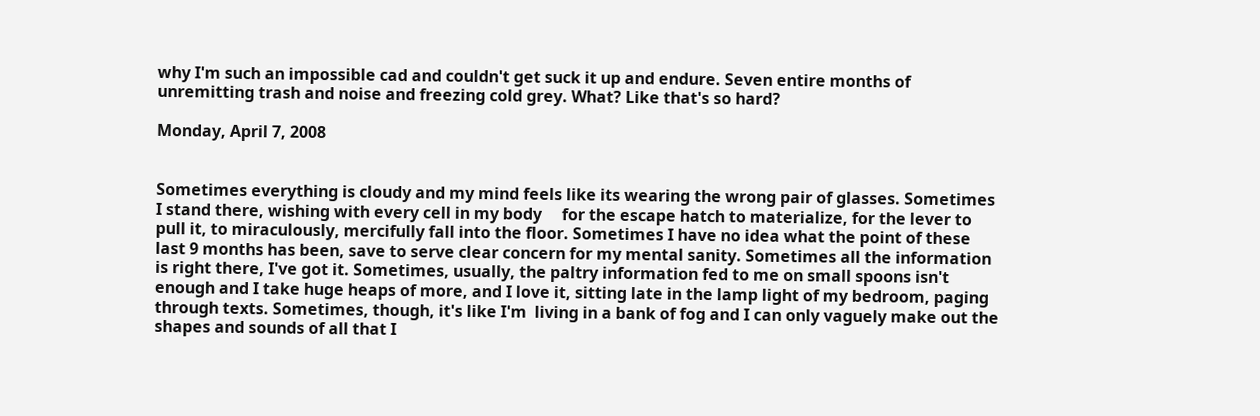why I'm such an impossible cad and couldn't get suck it up and endure. Seven entire months of unremitting trash and noise and freezing cold grey. What? Like that's so hard?

Monday, April 7, 2008


Sometimes everything is cloudy and my mind feels like its wearing the wrong pair of glasses. Sometimes I stand there, wishing with every cell in my body     for the escape hatch to materialize, for the lever to pull it, to miraculously, mercifully fall into the floor. Sometimes I have no idea what the point of these last 9 months has been, save to serve clear concern for my mental sanity. Sometimes all the information is right there, I've got it. Sometimes, usually, the paltry information fed to me on small spoons isn't enough and I take huge heaps of more, and I love it, sitting late in the lamp light of my bedroom, paging through texts. Sometimes, though, it's like I'm  living in a bank of fog and I can only vaguely make out the shapes and sounds of all that I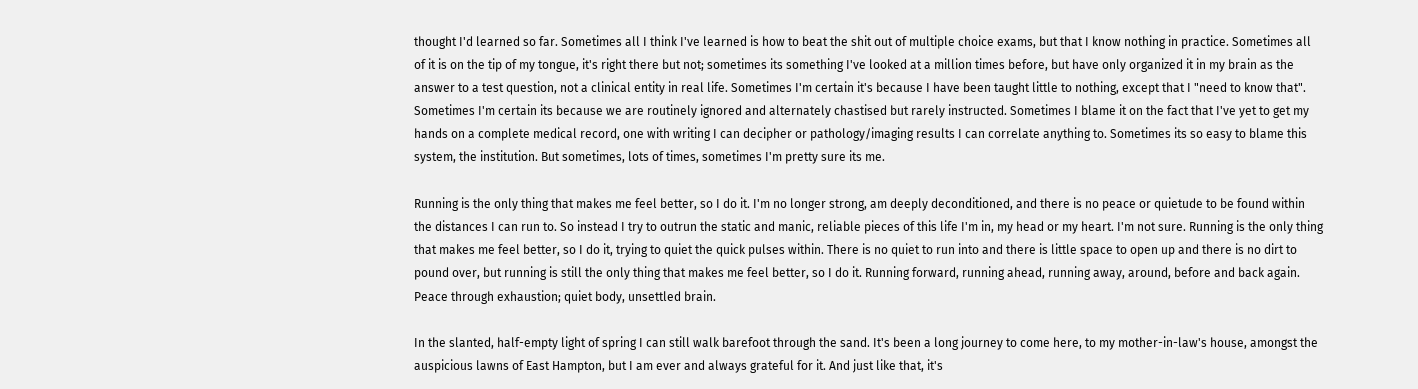thought I'd learned so far. Sometimes all I think I've learned is how to beat the shit out of multiple choice exams, but that I know nothing in practice. Sometimes all of it is on the tip of my tongue, it's right there but not; sometimes its something I've looked at a million times before, but have only organized it in my brain as the answer to a test question, not a clinical entity in real life. Sometimes I'm certain it's because I have been taught little to nothing, except that I "need to know that". Sometimes I'm certain its because we are routinely ignored and alternately chastised but rarely instructed. Sometimes I blame it on the fact that I've yet to get my hands on a complete medical record, one with writing I can decipher or pathology/imaging results I can correlate anything to. Sometimes its so easy to blame this system, the institution. But sometimes, lots of times, sometimes I'm pretty sure its me.

Running is the only thing that makes me feel better, so I do it. I'm no longer strong, am deeply deconditioned, and there is no peace or quietude to be found within the distances I can run to. So instead I try to outrun the static and manic, reliable pieces of this life I'm in, my head or my heart. I'm not sure. Running is the only thing that makes me feel better, so I do it, trying to quiet the quick pulses within. There is no quiet to run into and there is little space to open up and there is no dirt to pound over, but running is still the only thing that makes me feel better, so I do it. Running forward, running ahead, running away, around, before and back again. Peace through exhaustion; quiet body, unsettled brain.

In the slanted, half-empty light of spring I can still walk barefoot through the sand. It's been a long journey to come here, to my mother-in-law's house, amongst the auspicious lawns of East Hampton, but I am ever and always grateful for it. And just like that, it's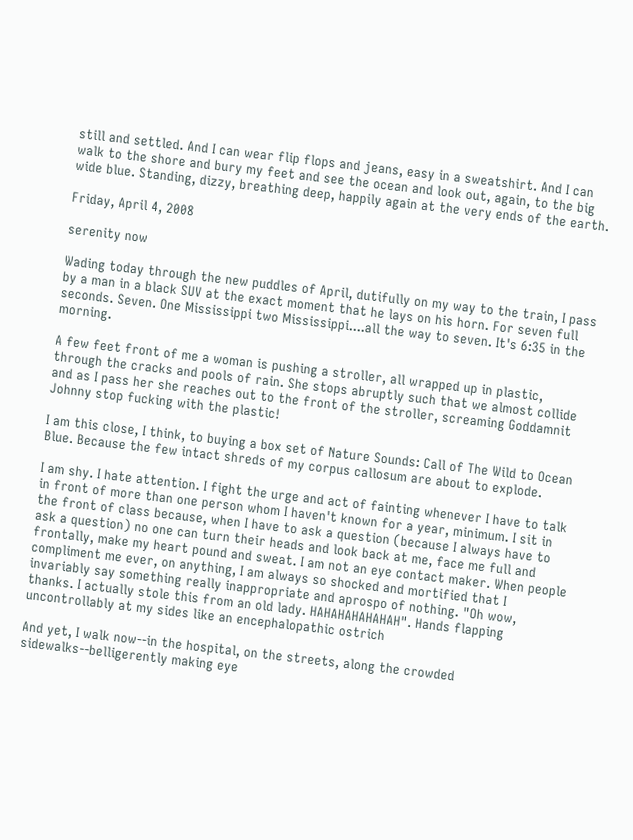still and settled. And I can wear flip flops and jeans, easy in a sweatshirt. And I can walk to the shore and bury my feet and see the ocean and look out, again, to the big wide blue. Standing, dizzy, breathing deep, happily again at the very ends of the earth.

Friday, April 4, 2008

serenity now

Wading today through the new puddles of April, dutifully on my way to the train, I pass by a man in a black SUV at the exact moment that he lays on his horn. For seven full seconds. Seven. One Mississippi two Mississippi....all the way to seven. It's 6:35 in the morning.

A few feet front of me a woman is pushing a stroller, all wrapped up in plastic, through the cracks and pools of rain. She stops abruptly such that we almost collide and as I pass her she reaches out to the front of the stroller, screaming Goddamnit Johnny stop fucking with the plastic!

I am this close, I think, to buying a box set of Nature Sounds: Call of The Wild to Ocean Blue. Because the few intact shreds of my corpus callosum are about to explode.

I am shy. I hate attention. I fight the urge and act of fainting whenever I have to talk in front of more than one person whom I haven't known for a year, minimum. I sit in the front of class because, when I have to ask a question (because I always have to ask a question) no one can turn their heads and look back at me, face me full and frontally, make my heart pound and sweat. I am not an eye contact maker. When people compliment me ever, on anything, I am always so shocked and mortified that I invariably say something really inappropriate and aprospo of nothing. "Oh wow, thanks. I actually stole this from an old lady. HAHAHAHAHAHAH". Hands flapping uncontrollably at my sides like an encephalopathic ostrich

And yet, I walk now--in the hospital, on the streets, along the crowded sidewalks--belligerently making eye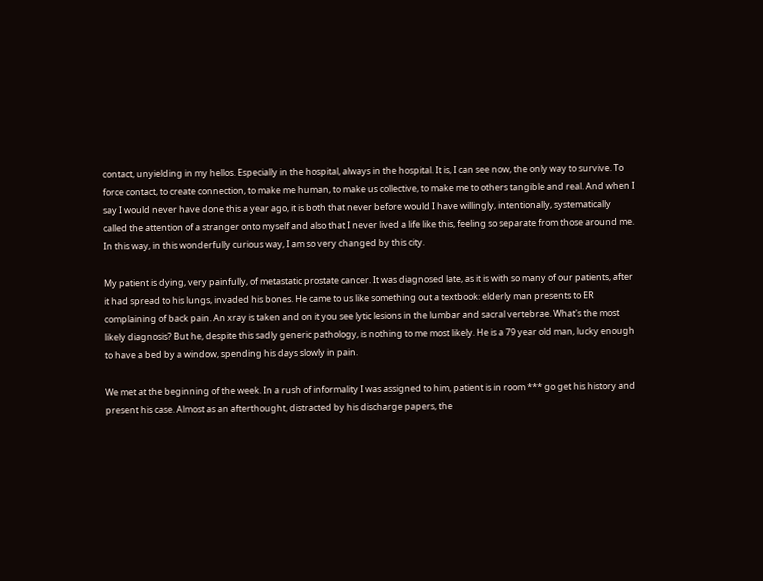contact, unyielding in my hellos. Especially in the hospital, always in the hospital. It is, I can see now, the only way to survive. To force contact, to create connection, to make me human, to make us collective, to make me to others tangible and real. And when I say I would never have done this a year ago, it is both that never before would I have willingly, intentionally, systematically called the attention of a stranger onto myself and also that I never lived a life like this, feeling so separate from those around me. In this way, in this wonderfully curious way, I am so very changed by this city.

My patient is dying, very painfully, of metastatic prostate cancer. It was diagnosed late, as it is with so many of our patients, after it had spread to his lungs, invaded his bones. He came to us like something out a textbook: elderly man presents to ER complaining of back pain. An xray is taken and on it you see lytic lesions in the lumbar and sacral vertebrae. What's the most likely diagnosis? But he, despite this sadly generic pathology, is nothing to me most likely. He is a 79 year old man, lucky enough to have a bed by a window, spending his days slowly in pain.

We met at the beginning of the week. In a rush of informality I was assigned to him, patient is in room *** go get his history and present his case. Almost as an afterthought, distracted by his discharge papers, the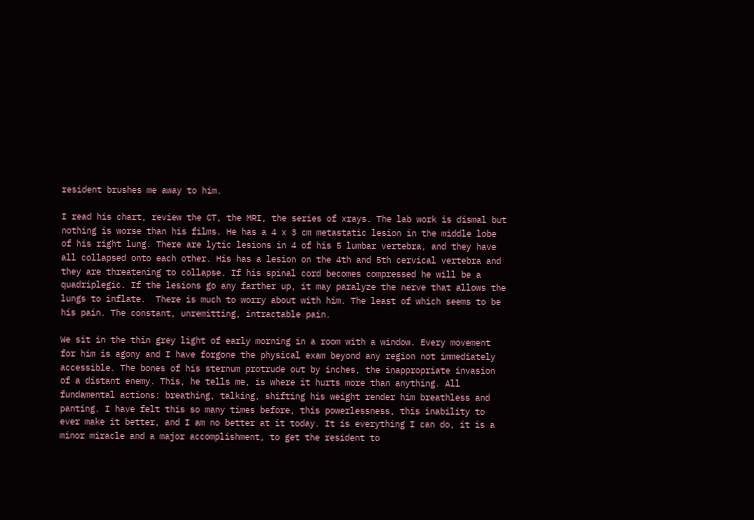resident brushes me away to him.

I read his chart, review the CT, the MRI, the series of xrays. The lab work is dismal but nothing is worse than his films. He has a 4 x 3 cm metastatic lesion in the middle lobe of his right lung. There are lytic lesions in 4 of his 5 lumbar vertebra, and they have all collapsed onto each other. His has a lesion on the 4th and 5th cervical vertebra and they are threatening to collapse. If his spinal cord becomes compressed he will be a quadriplegic. If the lesions go any farther up, it may paralyze the nerve that allows the lungs to inflate.  There is much to worry about with him. The least of which seems to be his pain. The constant, unremitting, intractable pain.

We sit in the thin grey light of early morning in a room with a window. Every movement for him is agony and I have forgone the physical exam beyond any region not immediately accessible. The bones of his sternum protrude out by inches, the inappropriate invasion of a distant enemy. This, he tells me, is where it hurts more than anything. All fundamental actions: breathing, talking, shifting his weight render him breathless and panting. I have felt this so many times before, this powerlessness, this inability to ever make it better, and I am no better at it today. It is everything I can do, it is a minor miracle and a major accomplishment, to get the resident to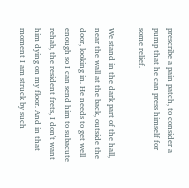prescribe a pain patch, to consider a pump that he can press himself for some relief.

We stand in the dark part of the hall, near the wall at the back, outside the door, looking in. He needs to get well enough so I can send him to subacute rehab, the resident frets, I don't want him dying on my floor. And in that moment I am struck by such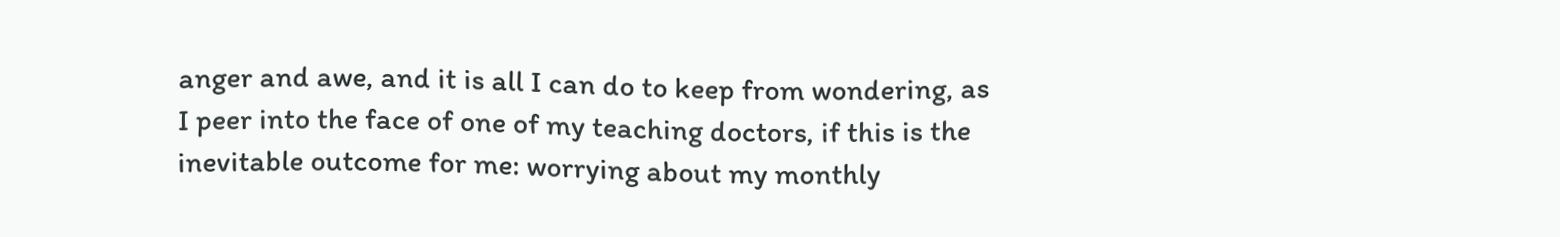anger and awe, and it is all I can do to keep from wondering, as I peer into the face of one of my teaching doctors, if this is the inevitable outcome for me: worrying about my monthly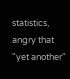statistics, angry that "yet another"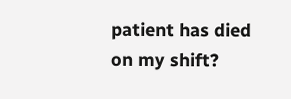patient has died on my shift?